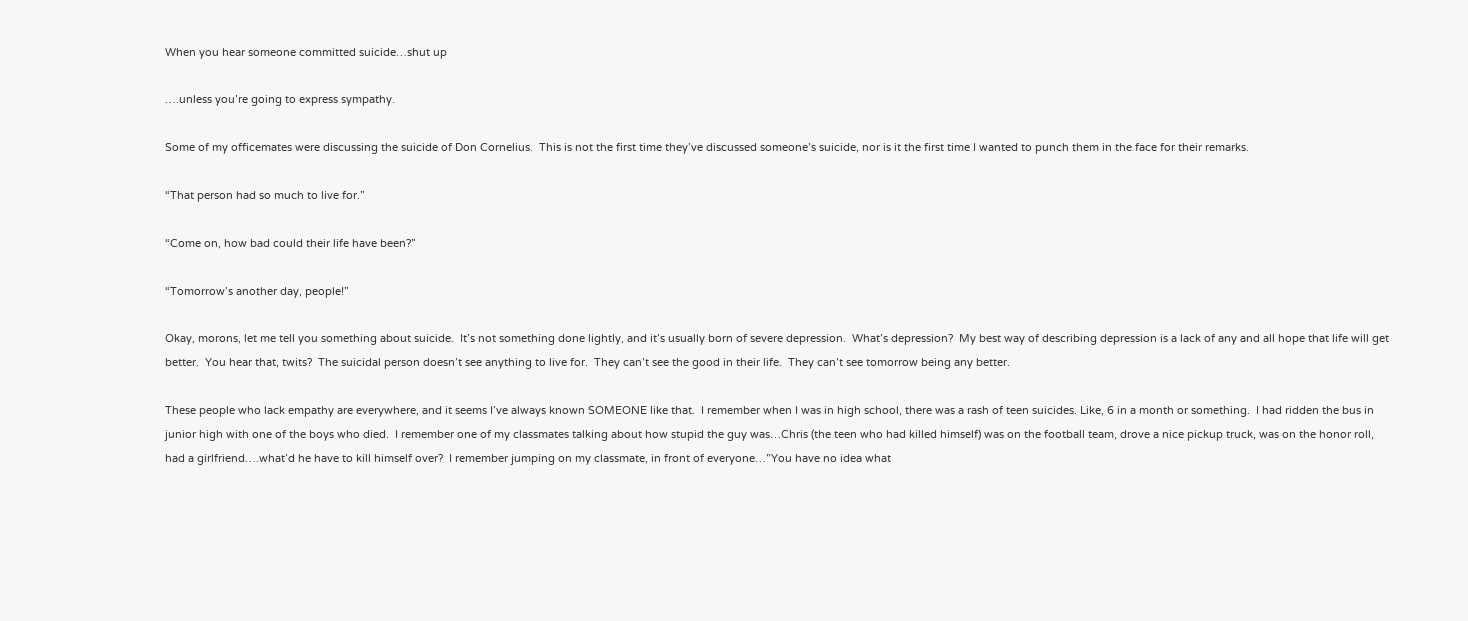When you hear someone committed suicide…shut up

….unless you’re going to express sympathy.

Some of my officemates were discussing the suicide of Don Cornelius.  This is not the first time they’ve discussed someone’s suicide, nor is it the first time I wanted to punch them in the face for their remarks.

“That person had so much to live for.”

“Come on, how bad could their life have been?”

“Tomorrow’s another day, people!”

Okay, morons, let me tell you something about suicide.  It’s not something done lightly, and it’s usually born of severe depression.  What’s depression?  My best way of describing depression is a lack of any and all hope that life will get better.  You hear that, twits?  The suicidal person doesn’t see anything to live for.  They can’t see the good in their life.  They can’t see tomorrow being any better.

These people who lack empathy are everywhere, and it seems I’ve always known SOMEONE like that.  I remember when I was in high school, there was a rash of teen suicides. Like, 6 in a month or something.  I had ridden the bus in junior high with one of the boys who died.  I remember one of my classmates talking about how stupid the guy was…Chris (the teen who had killed himself) was on the football team, drove a nice pickup truck, was on the honor roll, had a girlfriend….what’d he have to kill himself over?  I remember jumping on my classmate, in front of everyone…”You have no idea what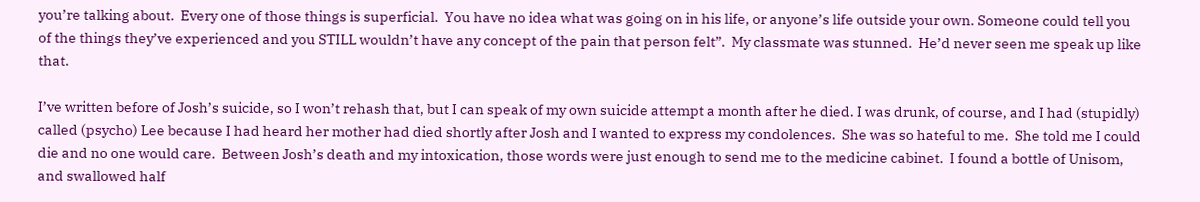you’re talking about.  Every one of those things is superficial.  You have no idea what was going on in his life, or anyone’s life outside your own. Someone could tell you of the things they’ve experienced and you STILL wouldn’t have any concept of the pain that person felt”.  My classmate was stunned.  He’d never seen me speak up like that.

I’ve written before of Josh’s suicide, so I won’t rehash that, but I can speak of my own suicide attempt a month after he died. I was drunk, of course, and I had (stupidly) called (psycho) Lee because I had heard her mother had died shortly after Josh and I wanted to express my condolences.  She was so hateful to me.  She told me I could die and no one would care.  Between Josh’s death and my intoxication, those words were just enough to send me to the medicine cabinet.  I found a bottle of Unisom, and swallowed half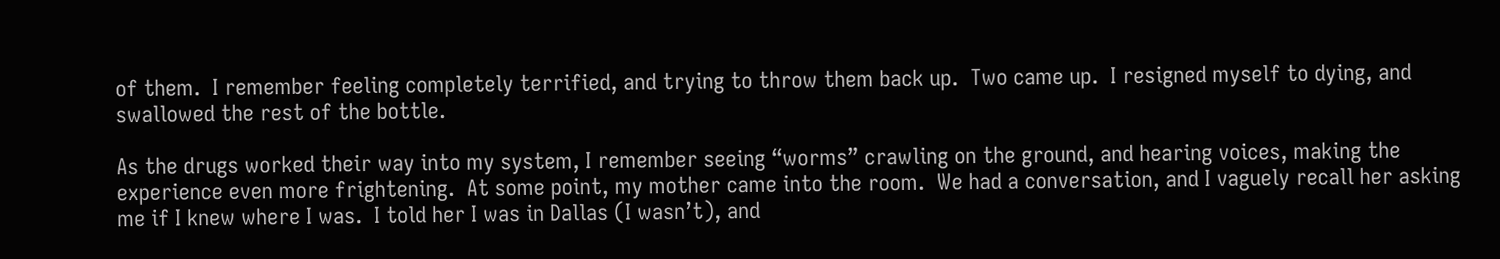of them.  I remember feeling completely terrified, and trying to throw them back up.  Two came up.  I resigned myself to dying, and swallowed the rest of the bottle.

As the drugs worked their way into my system, I remember seeing “worms” crawling on the ground, and hearing voices, making the experience even more frightening.  At some point, my mother came into the room.  We had a conversation, and I vaguely recall her asking me if I knew where I was.  I told her I was in Dallas (I wasn’t), and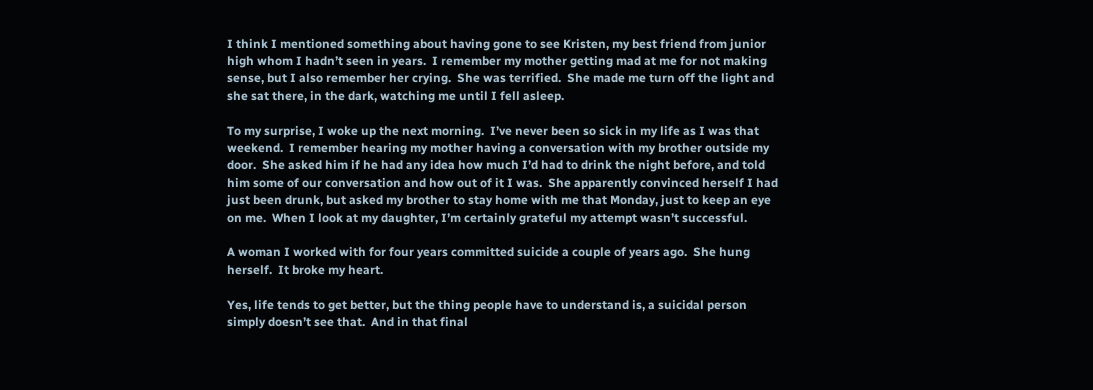I think I mentioned something about having gone to see Kristen, my best friend from junior high whom I hadn’t seen in years.  I remember my mother getting mad at me for not making sense, but I also remember her crying.  She was terrified.  She made me turn off the light and she sat there, in the dark, watching me until I fell asleep.

To my surprise, I woke up the next morning.  I’ve never been so sick in my life as I was that weekend.  I remember hearing my mother having a conversation with my brother outside my door.  She asked him if he had any idea how much I’d had to drink the night before, and told him some of our conversation and how out of it I was.  She apparently convinced herself I had just been drunk, but asked my brother to stay home with me that Monday, just to keep an eye on me.  When I look at my daughter, I’m certainly grateful my attempt wasn’t successful.

A woman I worked with for four years committed suicide a couple of years ago.  She hung herself.  It broke my heart.

Yes, life tends to get better, but the thing people have to understand is, a suicidal person simply doesn’t see that.  And in that final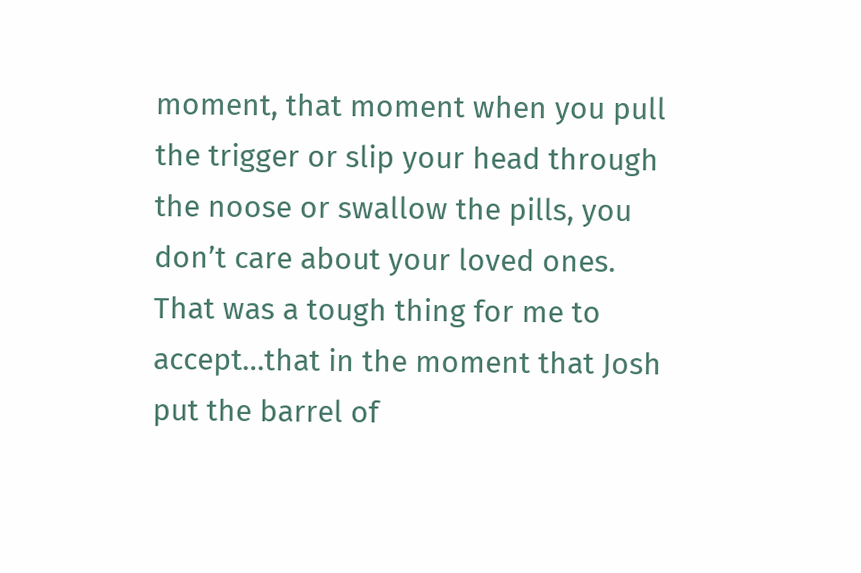moment, that moment when you pull the trigger or slip your head through the noose or swallow the pills, you don’t care about your loved ones.  That was a tough thing for me to accept…that in the moment that Josh put the barrel of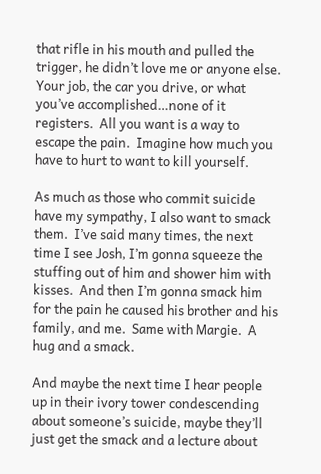that rifle in his mouth and pulled the trigger, he didn’t love me or anyone else.  Your job, the car you drive, or what you’ve accomplished…none of it registers.  All you want is a way to escape the pain.  Imagine how much you have to hurt to want to kill yourself.

As much as those who commit suicide have my sympathy, I also want to smack them.  I’ve said many times, the next time I see Josh, I’m gonna squeeze the stuffing out of him and shower him with kisses.  And then I’m gonna smack him for the pain he caused his brother and his family, and me.  Same with Margie.  A hug and a smack.

And maybe the next time I hear people up in their ivory tower condescending about someone’s suicide, maybe they’ll just get the smack and a lecture about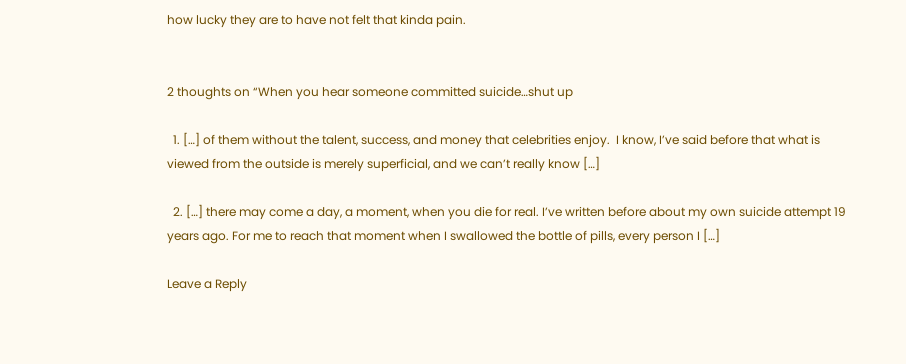how lucky they are to have not felt that kinda pain.


2 thoughts on “When you hear someone committed suicide…shut up

  1. […] of them without the talent, success, and money that celebrities enjoy.  I know, I’ve said before that what is viewed from the outside is merely superficial, and we can’t really know […]

  2. […] there may come a day, a moment, when you die for real. I’ve written before about my own suicide attempt 19 years ago. For me to reach that moment when I swallowed the bottle of pills, every person I […]

Leave a Reply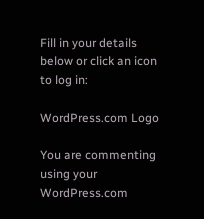Fill in your details below or click an icon to log in:

WordPress.com Logo

You are commenting using your WordPress.com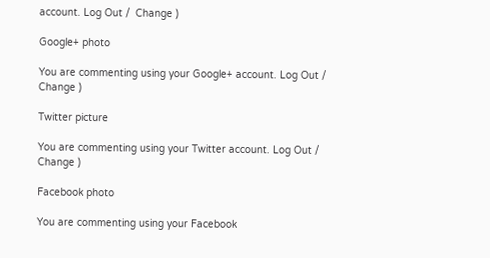account. Log Out /  Change )

Google+ photo

You are commenting using your Google+ account. Log Out /  Change )

Twitter picture

You are commenting using your Twitter account. Log Out /  Change )

Facebook photo

You are commenting using your Facebook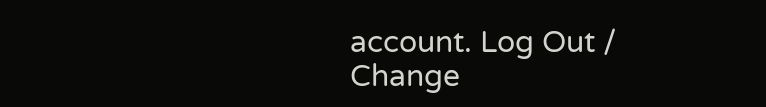account. Log Out /  Change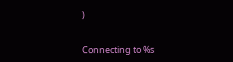)


Connecting to %s